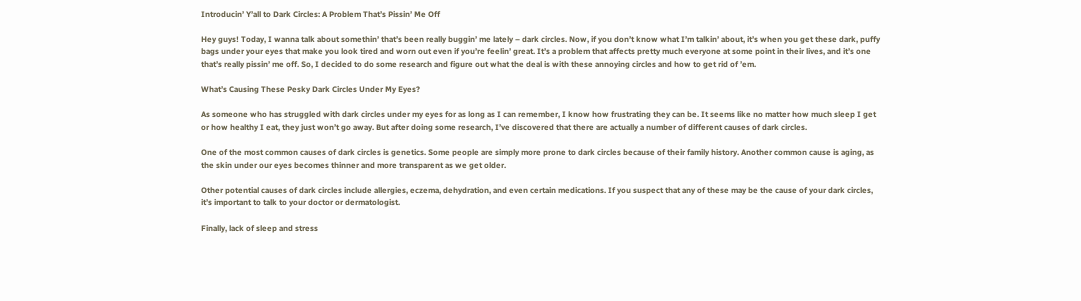Introducin’ Y’all to Dark Circles: A Problem That’s Pissin’ Me Off

Hey guys! Today, I wanna talk about somethin’ that’s been really buggin’ me lately – dark circles. Now, if you don’t know what I’m talkin’ about, it’s when you get these dark, puffy bags under your eyes that make you look tired and worn out even if you’re feelin’ great. It’s a problem that affects pretty much everyone at some point in their lives, and it’s one that’s really pissin’ me off. So, I decided to do some research and figure out what the deal is with these annoying circles and how to get rid of ’em.

What’s Causing These Pesky Dark Circles Under My Eyes?

As someone who has struggled with dark circles under my eyes for as long as I can remember, I know how frustrating they can be. It seems like no matter how much sleep I get or how healthy I eat, they just won’t go away. But after doing some research, I’ve discovered that there are actually a number of different causes of dark circles.

One of the most common causes of dark circles is genetics. Some people are simply more prone to dark circles because of their family history. Another common cause is aging, as the skin under our eyes becomes thinner and more transparent as we get older.

Other potential causes of dark circles include allergies, eczema, dehydration, and even certain medications. If you suspect that any of these may be the cause of your dark circles, it’s important to talk to your doctor or dermatologist.

Finally, lack of sleep and stress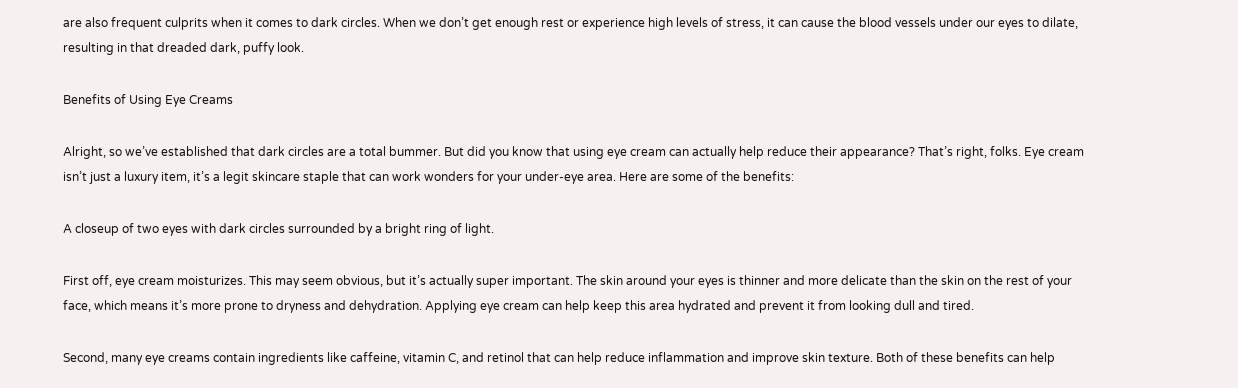are also frequent culprits when it comes to dark circles. When we don’t get enough rest or experience high levels of stress, it can cause the blood vessels under our eyes to dilate, resulting in that dreaded dark, puffy look.

Benefits of Using Eye Creams

Alright, so we’ve established that dark circles are a total bummer. But did you know that using eye cream can actually help reduce their appearance? That’s right, folks. Eye cream isn’t just a luxury item, it’s a legit skincare staple that can work wonders for your under-eye area. Here are some of the benefits:

A closeup of two eyes with dark circles surrounded by a bright ring of light.

First off, eye cream moisturizes. This may seem obvious, but it’s actually super important. The skin around your eyes is thinner and more delicate than the skin on the rest of your face, which means it’s more prone to dryness and dehydration. Applying eye cream can help keep this area hydrated and prevent it from looking dull and tired.

Second, many eye creams contain ingredients like caffeine, vitamin C, and retinol that can help reduce inflammation and improve skin texture. Both of these benefits can help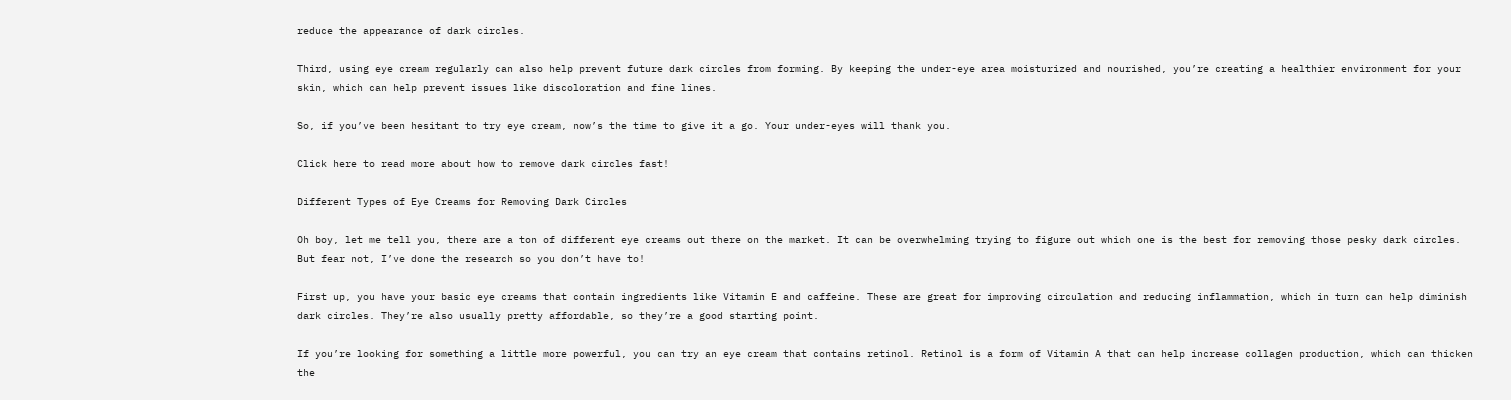reduce the appearance of dark circles.

Third, using eye cream regularly can also help prevent future dark circles from forming. By keeping the under-eye area moisturized and nourished, you’re creating a healthier environment for your skin, which can help prevent issues like discoloration and fine lines.

So, if you’ve been hesitant to try eye cream, now’s the time to give it a go. Your under-eyes will thank you.

Click here to read more about how to remove dark circles fast!

Different Types of Eye Creams for Removing Dark Circles

Oh boy, let me tell you, there are a ton of different eye creams out there on the market. It can be overwhelming trying to figure out which one is the best for removing those pesky dark circles. But fear not, I’ve done the research so you don’t have to!

First up, you have your basic eye creams that contain ingredients like Vitamin E and caffeine. These are great for improving circulation and reducing inflammation, which in turn can help diminish dark circles. They’re also usually pretty affordable, so they’re a good starting point.

If you’re looking for something a little more powerful, you can try an eye cream that contains retinol. Retinol is a form of Vitamin A that can help increase collagen production, which can thicken the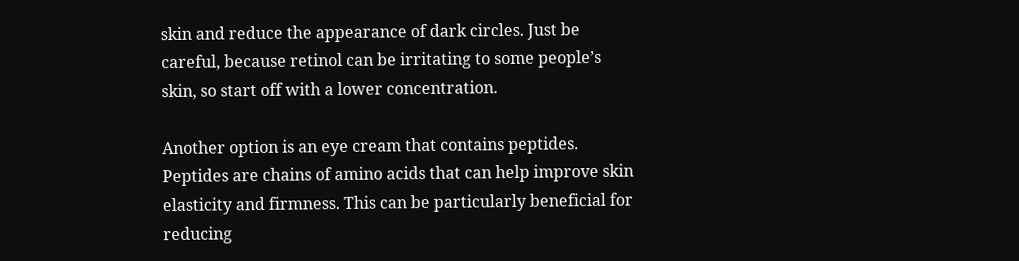skin and reduce the appearance of dark circles. Just be careful, because retinol can be irritating to some people’s skin, so start off with a lower concentration.

Another option is an eye cream that contains peptides. Peptides are chains of amino acids that can help improve skin elasticity and firmness. This can be particularly beneficial for reducing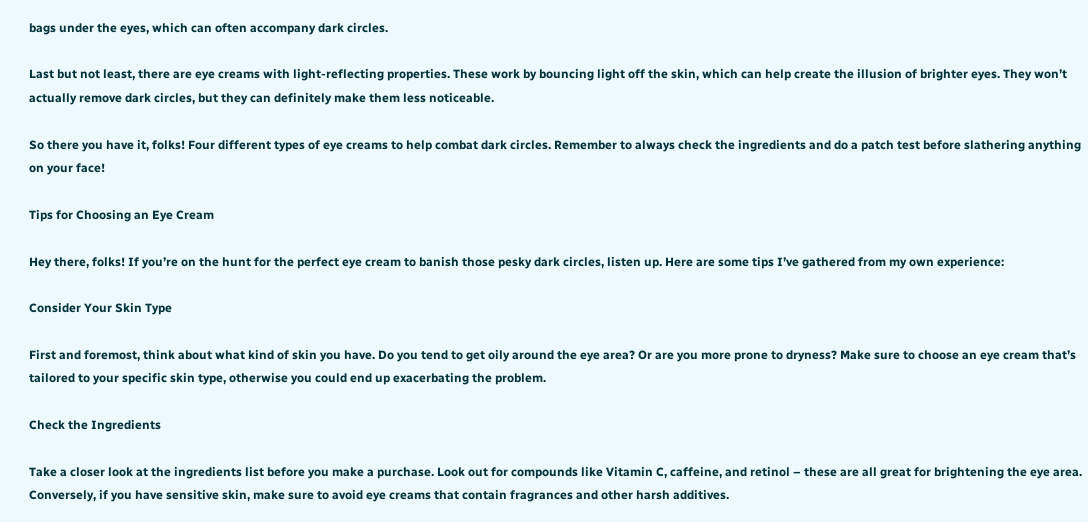bags under the eyes, which can often accompany dark circles.

Last but not least, there are eye creams with light-reflecting properties. These work by bouncing light off the skin, which can help create the illusion of brighter eyes. They won’t actually remove dark circles, but they can definitely make them less noticeable.

So there you have it, folks! Four different types of eye creams to help combat dark circles. Remember to always check the ingredients and do a patch test before slathering anything on your face!

Tips for Choosing an Eye Cream

Hey there, folks! If you’re on the hunt for the perfect eye cream to banish those pesky dark circles, listen up. Here are some tips I’ve gathered from my own experience:

Consider Your Skin Type

First and foremost, think about what kind of skin you have. Do you tend to get oily around the eye area? Or are you more prone to dryness? Make sure to choose an eye cream that’s tailored to your specific skin type, otherwise you could end up exacerbating the problem.

Check the Ingredients

Take a closer look at the ingredients list before you make a purchase. Look out for compounds like Vitamin C, caffeine, and retinol – these are all great for brightening the eye area. Conversely, if you have sensitive skin, make sure to avoid eye creams that contain fragrances and other harsh additives.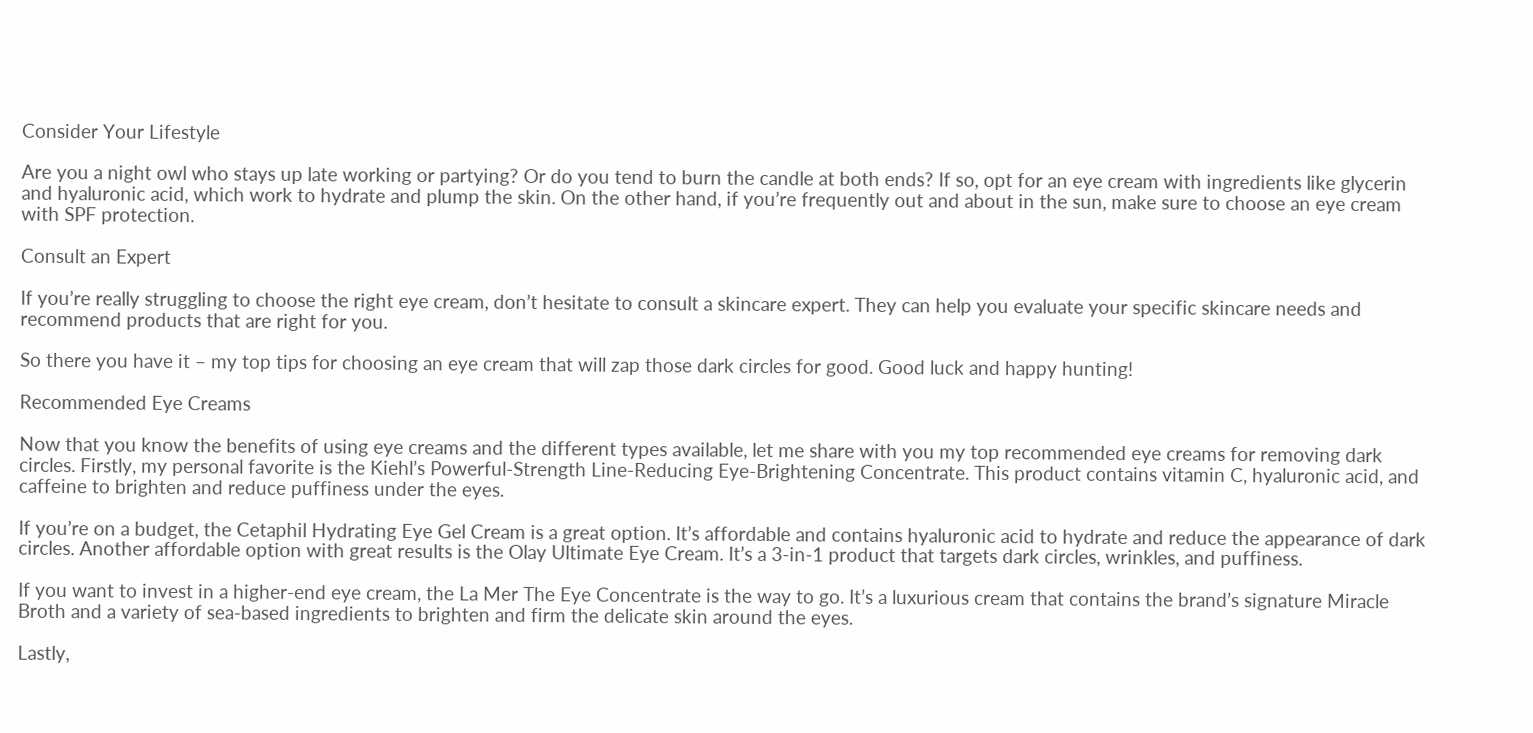Consider Your Lifestyle

Are you a night owl who stays up late working or partying? Or do you tend to burn the candle at both ends? If so, opt for an eye cream with ingredients like glycerin and hyaluronic acid, which work to hydrate and plump the skin. On the other hand, if you’re frequently out and about in the sun, make sure to choose an eye cream with SPF protection.

Consult an Expert

If you’re really struggling to choose the right eye cream, don’t hesitate to consult a skincare expert. They can help you evaluate your specific skincare needs and recommend products that are right for you.

So there you have it – my top tips for choosing an eye cream that will zap those dark circles for good. Good luck and happy hunting!

Recommended Eye Creams

Now that you know the benefits of using eye creams and the different types available, let me share with you my top recommended eye creams for removing dark circles. Firstly, my personal favorite is the Kiehl’s Powerful-Strength Line-Reducing Eye-Brightening Concentrate. This product contains vitamin C, hyaluronic acid, and caffeine to brighten and reduce puffiness under the eyes.

If you’re on a budget, the Cetaphil Hydrating Eye Gel Cream is a great option. It’s affordable and contains hyaluronic acid to hydrate and reduce the appearance of dark circles. Another affordable option with great results is the Olay Ultimate Eye Cream. It’s a 3-in-1 product that targets dark circles, wrinkles, and puffiness.

If you want to invest in a higher-end eye cream, the La Mer The Eye Concentrate is the way to go. It’s a luxurious cream that contains the brand’s signature Miracle Broth and a variety of sea-based ingredients to brighten and firm the delicate skin around the eyes.

Lastly,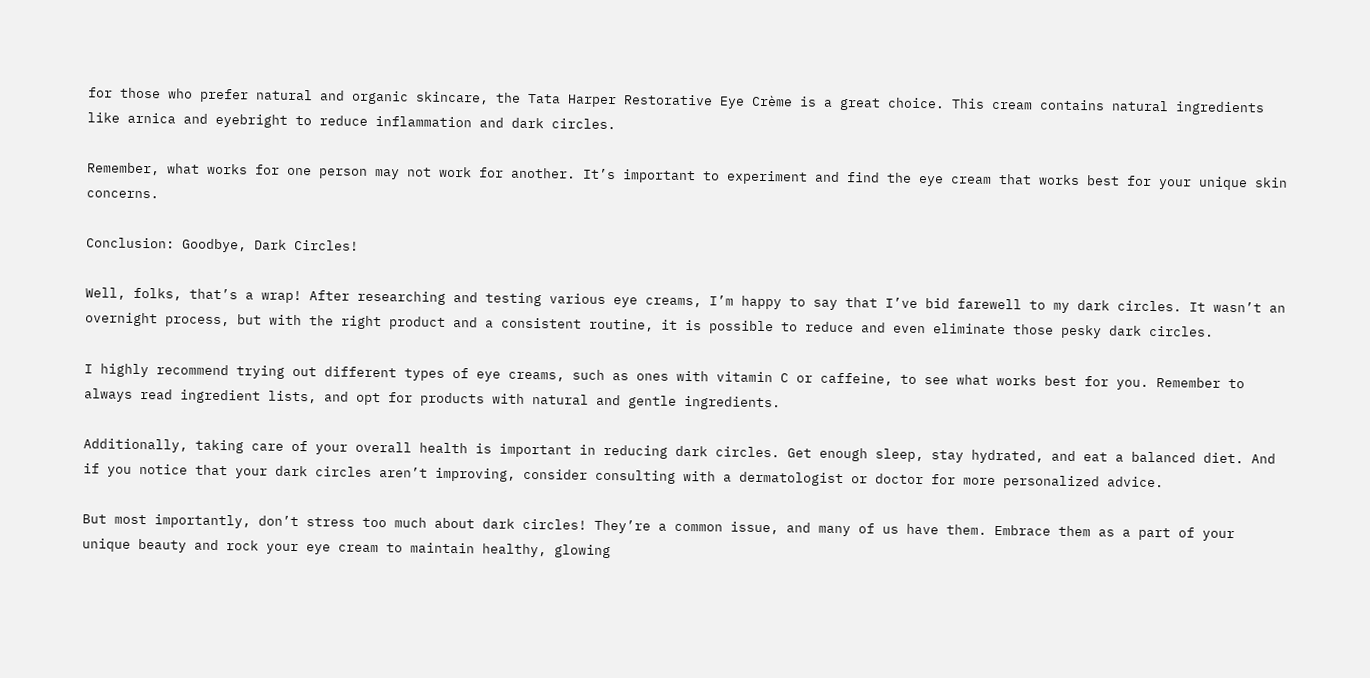for those who prefer natural and organic skincare, the Tata Harper Restorative Eye Crème is a great choice. This cream contains natural ingredients like arnica and eyebright to reduce inflammation and dark circles.

Remember, what works for one person may not work for another. It’s important to experiment and find the eye cream that works best for your unique skin concerns.

Conclusion: Goodbye, Dark Circles!

Well, folks, that’s a wrap! After researching and testing various eye creams, I’m happy to say that I’ve bid farewell to my dark circles. It wasn’t an overnight process, but with the right product and a consistent routine, it is possible to reduce and even eliminate those pesky dark circles.

I highly recommend trying out different types of eye creams, such as ones with vitamin C or caffeine, to see what works best for you. Remember to always read ingredient lists, and opt for products with natural and gentle ingredients.

Additionally, taking care of your overall health is important in reducing dark circles. Get enough sleep, stay hydrated, and eat a balanced diet. And if you notice that your dark circles aren’t improving, consider consulting with a dermatologist or doctor for more personalized advice.

But most importantly, don’t stress too much about dark circles! They’re a common issue, and many of us have them. Embrace them as a part of your unique beauty and rock your eye cream to maintain healthy, glowing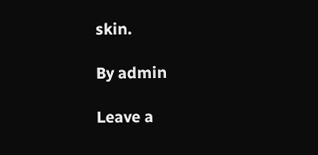skin.

By admin

Leave a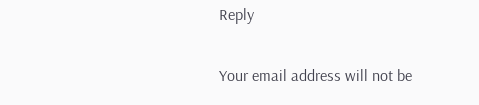Reply

Your email address will not be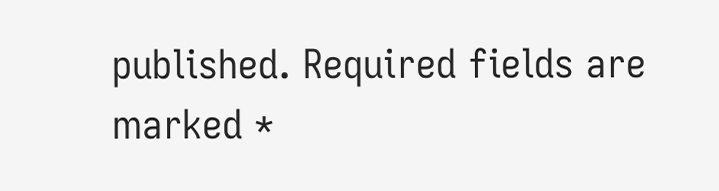published. Required fields are marked *